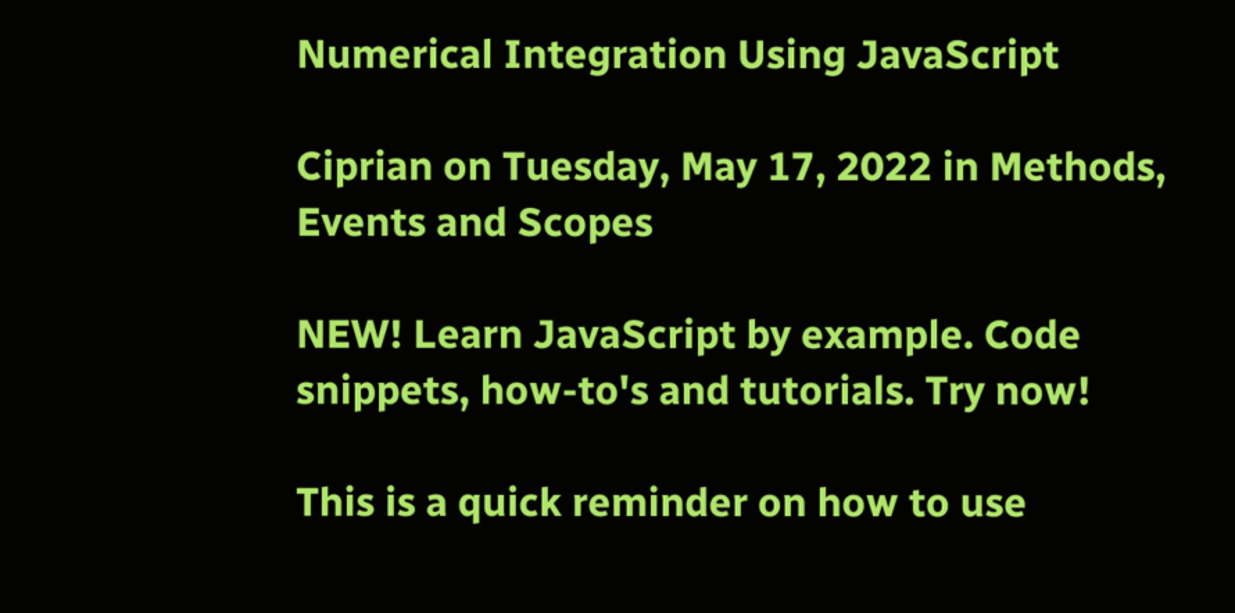Numerical Integration Using JavaScript

Ciprian on Tuesday, May 17, 2022 in Methods, Events and Scopes

NEW! Learn JavaScript by example. Code snippets, how-to's and tutorials. Try now!

This is a quick reminder on how to use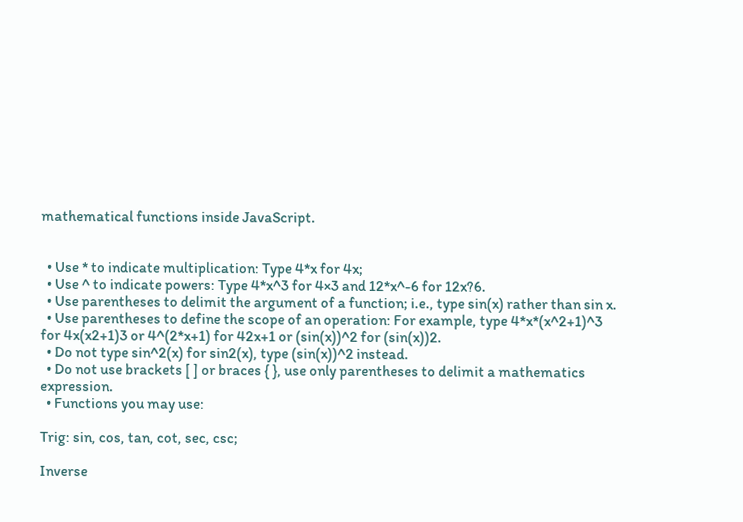mathematical functions inside JavaScript.


  • Use * to indicate multiplication: Type 4*x for 4x;
  • Use ^ to indicate powers: Type 4*x^3 for 4×3 and 12*x^-6 for 12x?6.
  • Use parentheses to delimit the argument of a function; i.e., type sin(x) rather than sin x.
  • Use parentheses to define the scope of an operation: For example, type 4*x*(x^2+1)^3 for 4x(x2+1)3 or 4^(2*x+1) for 42x+1 or (sin(x))^2 for (sin(x))2.
  • Do not type sin^2(x) for sin2(x), type (sin(x))^2 instead.
  • Do not use brackets [ ] or braces { }, use only parentheses to delimit a mathematics expression.
  • Functions you may use:

Trig: sin, cos, tan, cot, sec, csc;

Inverse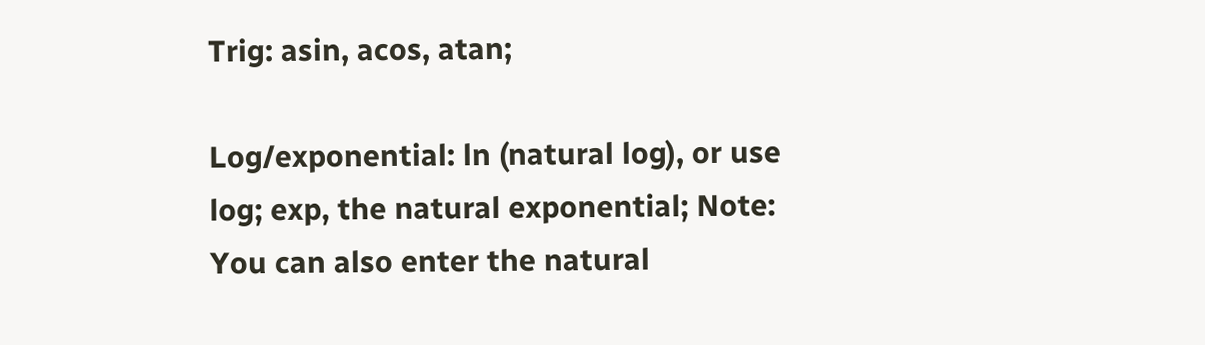Trig: asin, acos, atan;

Log/exponential: ln (natural log), or use log; exp, the natural exponential; Note: You can also enter the natural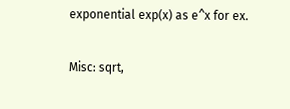exponential exp(x) as e^x for ex.

Misc: sqrt,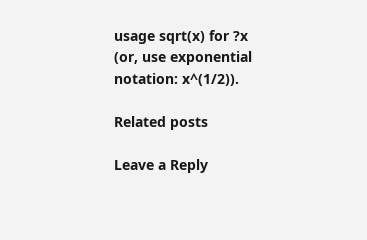usage sqrt(x) for ?x (or, use exponential notation: x^(1/2)).

Related posts

Leave a Reply